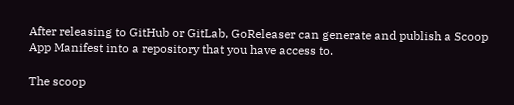After releasing to GitHub or GitLab, GoReleaser can generate and publish a Scoop App Manifest into a repository that you have access to.

The scoop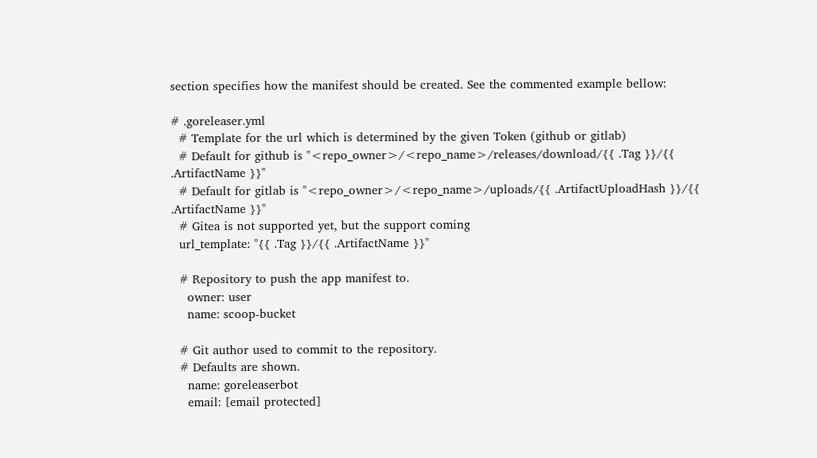section specifies how the manifest should be created. See the commented example bellow:

# .goreleaser.yml
  # Template for the url which is determined by the given Token (github or gitlab)
  # Default for github is "<repo_owner>/<repo_name>/releases/download/{{ .Tag }}/{{ .ArtifactName }}"
  # Default for gitlab is "<repo_owner>/<repo_name>/uploads/{{ .ArtifactUploadHash }}/{{ .ArtifactName }}"
  # Gitea is not supported yet, but the support coming
  url_template: "{{ .Tag }}/{{ .ArtifactName }}"

  # Repository to push the app manifest to.
    owner: user
    name: scoop-bucket

  # Git author used to commit to the repository.
  # Defaults are shown.
    name: goreleaserbot
    email: [email protected]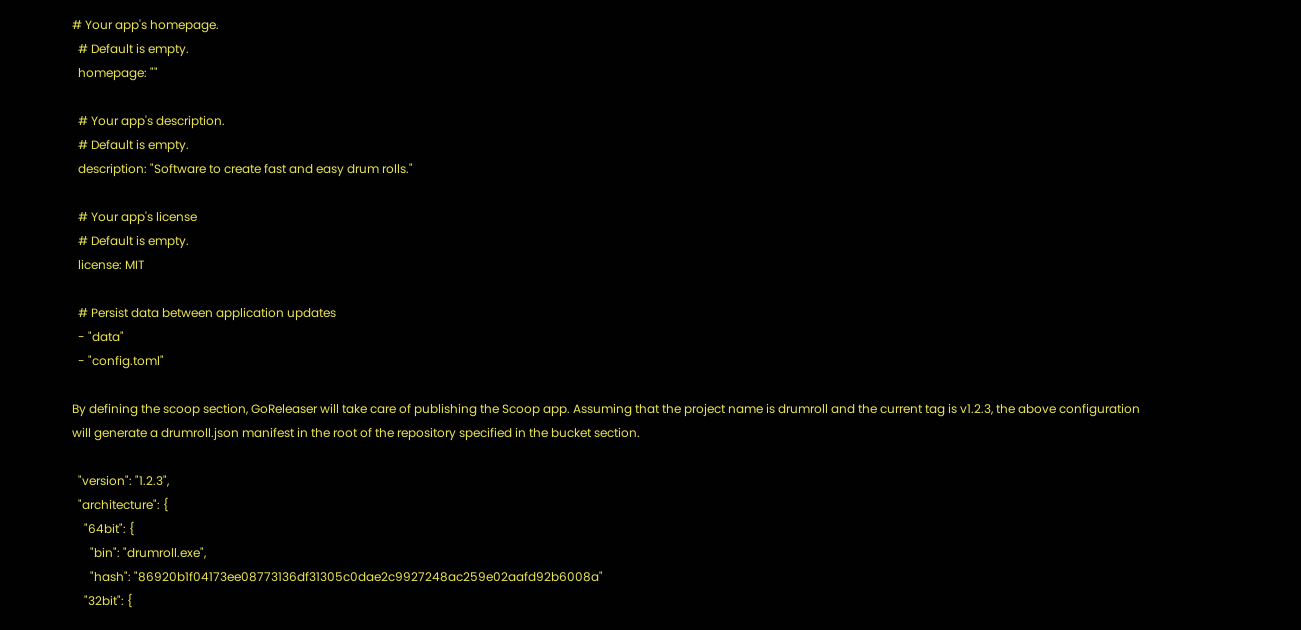# Your app's homepage.
  # Default is empty.
  homepage: ""

  # Your app's description.
  # Default is empty.
  description: "Software to create fast and easy drum rolls."

  # Your app's license
  # Default is empty.
  license: MIT

  # Persist data between application updates
  - "data"
  - "config.toml"

By defining the scoop section, GoReleaser will take care of publishing the Scoop app. Assuming that the project name is drumroll and the current tag is v1.2.3, the above configuration will generate a drumroll.json manifest in the root of the repository specified in the bucket section.

  "version": "1.2.3",
  "architecture": {
    "64bit": {
      "bin": "drumroll.exe",
      "hash": "86920b1f04173ee08773136df31305c0dae2c9927248ac259e02aafd92b6008a"
    "32bit": {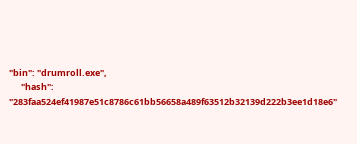"bin": "drumroll.exe",
      "hash": "283faa524ef41987e51c8786c61bb56658a489f63512b32139d222b3ee1d18e6"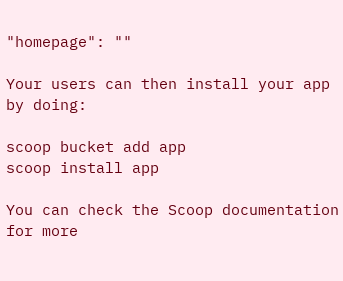"homepage": ""

Your users can then install your app by doing:

scoop bucket add app
scoop install app

You can check the Scoop documentation for more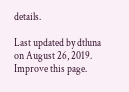details.

Last updated by dtluna on August 26, 2019. Improve this page.